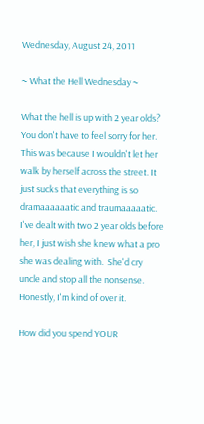Wednesday, August 24, 2011

~ What the Hell Wednesday ~

What the hell is up with 2 year olds?  You don't have to feel sorry for her.  This was because I wouldn't let her walk by herself across the street. It just sucks that everything is so dramaaaaaatic and traumaaaaatic.  I've dealt with two 2 year olds before her, I just wish she knew what a pro she was dealing with.  She'd cry uncle and stop all the nonsense.  Honestly, I'm kind of over it.

How did you spend YOUR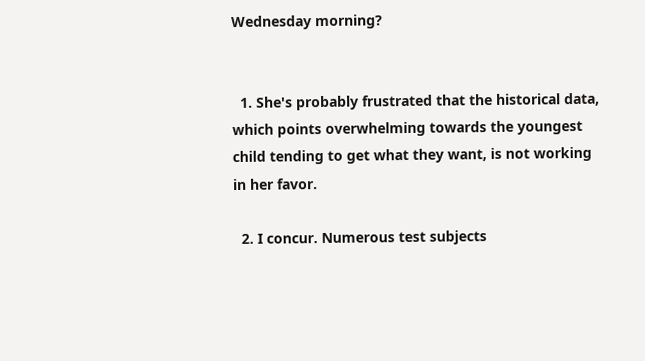Wednesday morning?


  1. She's probably frustrated that the historical data, which points overwhelming towards the youngest child tending to get what they want, is not working in her favor.

  2. I concur. Numerous test subjects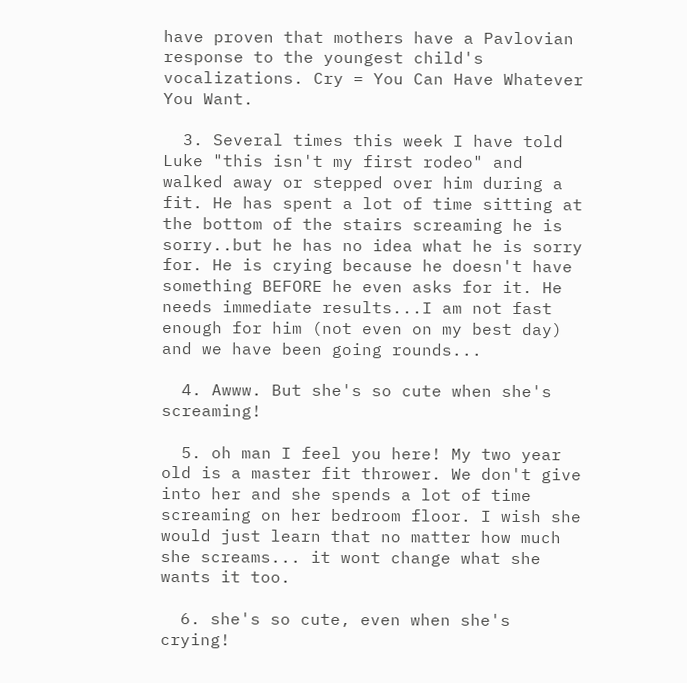have proven that mothers have a Pavlovian response to the youngest child's vocalizations. Cry = You Can Have Whatever You Want.

  3. Several times this week I have told Luke "this isn't my first rodeo" and walked away or stepped over him during a fit. He has spent a lot of time sitting at the bottom of the stairs screaming he is sorry..but he has no idea what he is sorry for. He is crying because he doesn't have something BEFORE he even asks for it. He needs immediate results...I am not fast enough for him (not even on my best day) and we have been going rounds...

  4. Awww. But she's so cute when she's screaming!

  5. oh man I feel you here! My two year old is a master fit thrower. We don't give into her and she spends a lot of time screaming on her bedroom floor. I wish she would just learn that no matter how much she screams... it wont change what she wants it too.

  6. she's so cute, even when she's crying!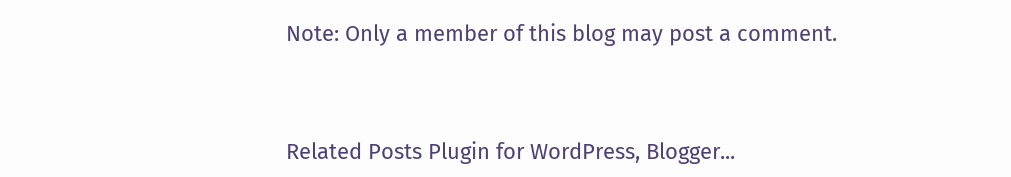Note: Only a member of this blog may post a comment.



Related Posts Plugin for WordPress, Blogger...